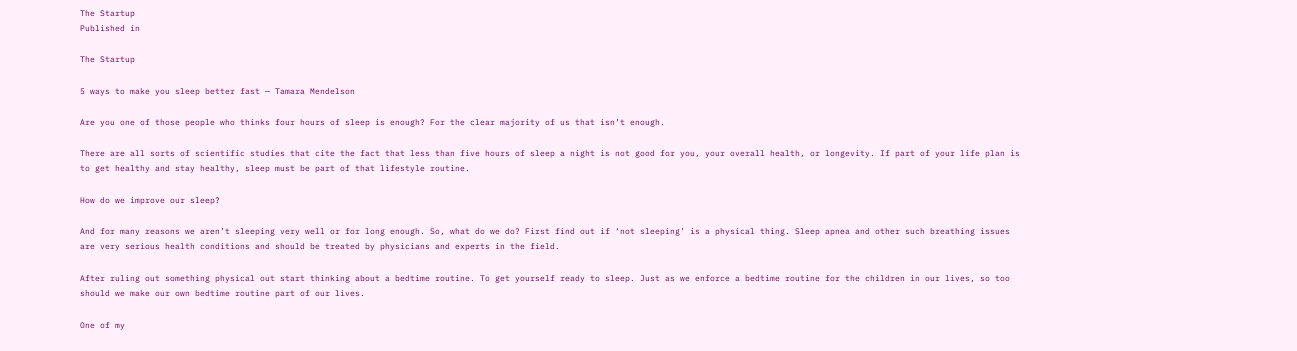The Startup
Published in

The Startup

5 ways to make you sleep better fast — Tamara Mendelson

Are you one of those people who thinks four hours of sleep is enough? For the clear majority of us that isn’t enough.

There are all sorts of scientific studies that cite the fact that less than five hours of sleep a night is not good for you, your overall health, or longevity. If part of your life plan is to get healthy and stay healthy, sleep must be part of that lifestyle routine.

How do we improve our sleep?

And for many reasons we aren’t sleeping very well or for long enough. So, what do we do? First find out if ‘not sleeping’ is a physical thing. Sleep apnea and other such breathing issues are very serious health conditions and should be treated by physicians and experts in the field.

After ruling out something physical out start thinking about a bedtime routine. To get yourself ready to sleep. Just as we enforce a bedtime routine for the children in our lives, so too should we make our own bedtime routine part of our lives.

One of my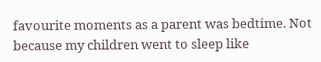favourite moments as a parent was bedtime. Not because my children went to sleep like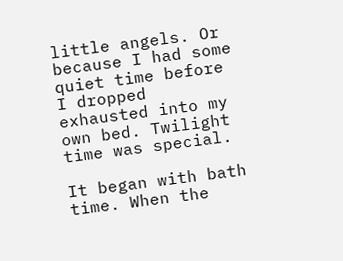little angels. Or because I had some quiet time before I dropped exhausted into my own bed. Twilight time was special.

It began with bath time. When the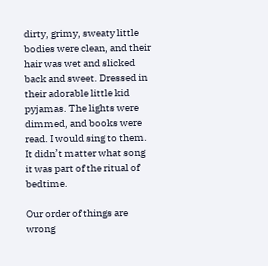dirty, grimy, sweaty little bodies were clean, and their hair was wet and slicked back and sweet. Dressed in their adorable little kid pyjamas. The lights were dimmed, and books were read. I would sing to them. It didn’t matter what song it was part of the ritual of bedtime.

Our order of things are wrong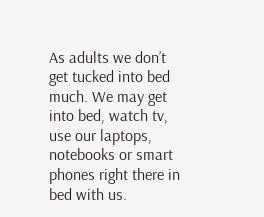As adults we don’t get tucked into bed much. We may get into bed, watch tv, use our laptops, notebooks or smart phones right there in bed with us.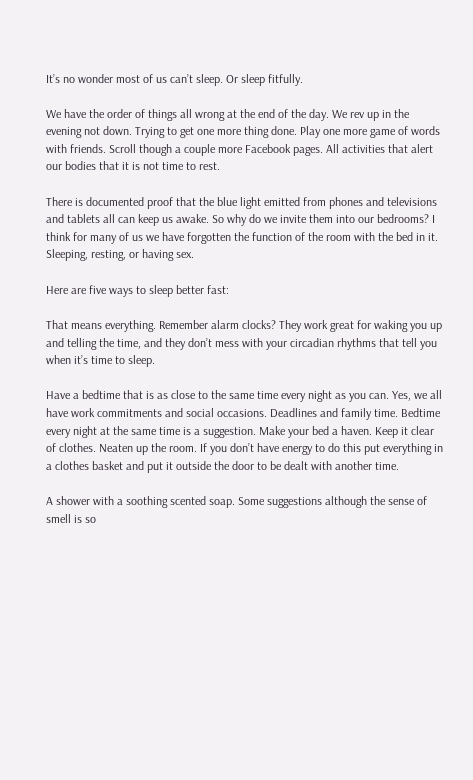It’s no wonder most of us can’t sleep. Or sleep fitfully.

We have the order of things all wrong at the end of the day. We rev up in the evening not down. Trying to get one more thing done. Play one more game of words with friends. Scroll though a couple more Facebook pages. All activities that alert our bodies that it is not time to rest.

There is documented proof that the blue light emitted from phones and televisions and tablets all can keep us awake. So why do we invite them into our bedrooms? I think for many of us we have forgotten the function of the room with the bed in it. Sleeping, resting, or having sex.

Here are five ways to sleep better fast:

That means everything. Remember alarm clocks? They work great for waking you up and telling the time, and they don’t mess with your circadian rhythms that tell you when it’s time to sleep.

Have a bedtime that is as close to the same time every night as you can. Yes, we all have work commitments and social occasions. Deadlines and family time. Bedtime every night at the same time is a suggestion. Make your bed a haven. Keep it clear of clothes. Neaten up the room. If you don’t have energy to do this put everything in a clothes basket and put it outside the door to be dealt with another time.

A shower with a soothing scented soap. Some suggestions although the sense of smell is so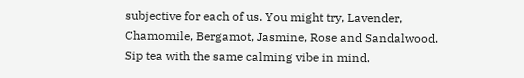subjective for each of us. You might try, Lavender, Chamomile, Bergamot, Jasmine, Rose and Sandalwood. Sip tea with the same calming vibe in mind.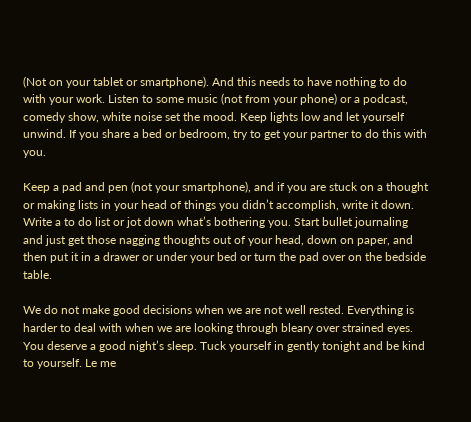(Not on your tablet or smartphone). And this needs to have nothing to do with your work. Listen to some music (not from your phone) or a podcast, comedy show, white noise set the mood. Keep lights low and let yourself unwind. If you share a bed or bedroom, try to get your partner to do this with you.

Keep a pad and pen (not your smartphone), and if you are stuck on a thought or making lists in your head of things you didn’t accomplish, write it down. Write a to do list or jot down what’s bothering you. Start bullet journaling and just get those nagging thoughts out of your head, down on paper, and then put it in a drawer or under your bed or turn the pad over on the bedside table.

We do not make good decisions when we are not well rested. Everything is harder to deal with when we are looking through bleary over strained eyes. You deserve a good night’s sleep. Tuck yourself in gently tonight and be kind to yourself. Le me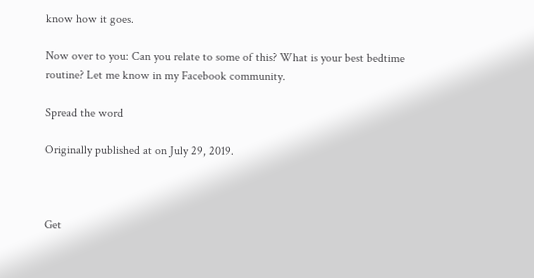know how it goes.

Now over to you: Can you relate to some of this? What is your best bedtime routine? Let me know in my Facebook community.

Spread the word

Originally published at on July 29, 2019.



Get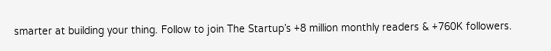smarter at building your thing. Follow to join The Startup’s +8 million monthly readers & +760K followers.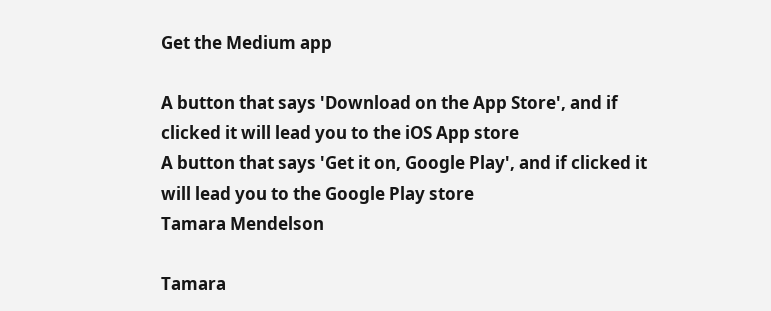Get the Medium app

A button that says 'Download on the App Store', and if clicked it will lead you to the iOS App store
A button that says 'Get it on, Google Play', and if clicked it will lead you to the Google Play store
Tamara Mendelson

Tamara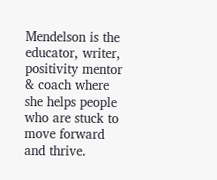Mendelson is the educator, writer, positivity mentor & coach where she helps people who are stuck to move forward and thrive.